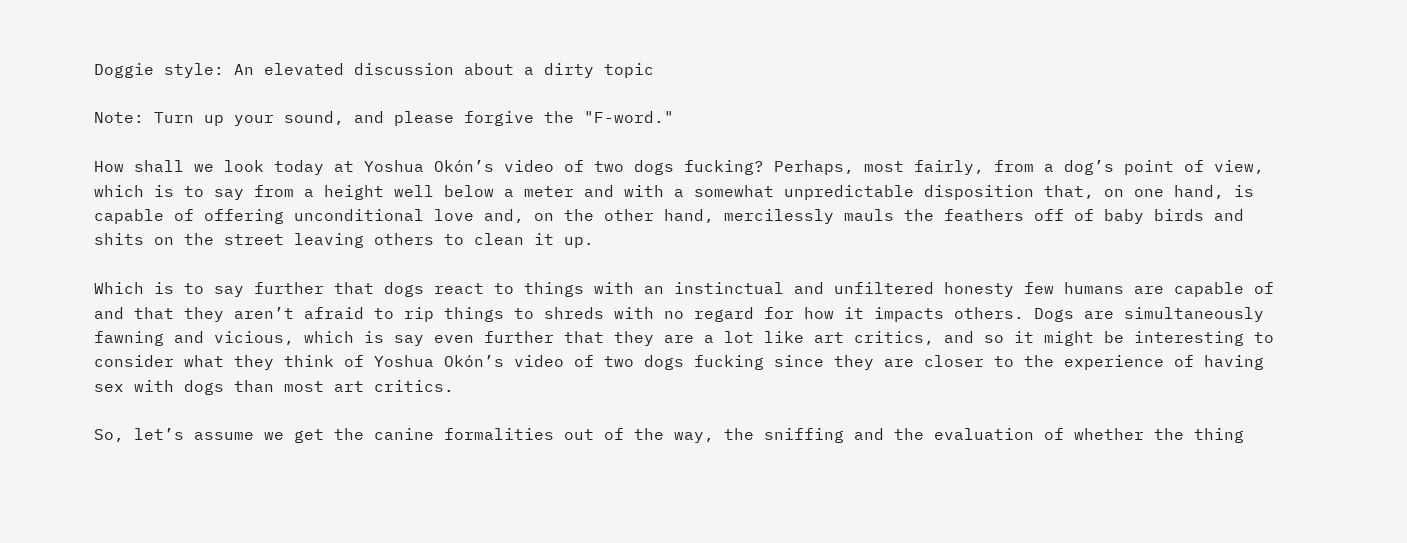Doggie style: An elevated discussion about a dirty topic

Note: Turn up your sound, and please forgive the "F-word."

How shall we look today at Yoshua Okón’s video of two dogs fucking? Perhaps, most fairly, from a dog’s point of view, which is to say from a height well below a meter and with a somewhat unpredictable disposition that, on one hand, is capable of offering unconditional love and, on the other hand, mercilessly mauls the feathers off of baby birds and shits on the street leaving others to clean it up.

Which is to say further that dogs react to things with an instinctual and unfiltered honesty few humans are capable of and that they aren’t afraid to rip things to shreds with no regard for how it impacts others. Dogs are simultaneously fawning and vicious, which is say even further that they are a lot like art critics, and so it might be interesting to consider what they think of Yoshua Okón’s video of two dogs fucking since they are closer to the experience of having sex with dogs than most art critics.

So, let’s assume we get the canine formalities out of the way, the sniffing and the evaluation of whether the thing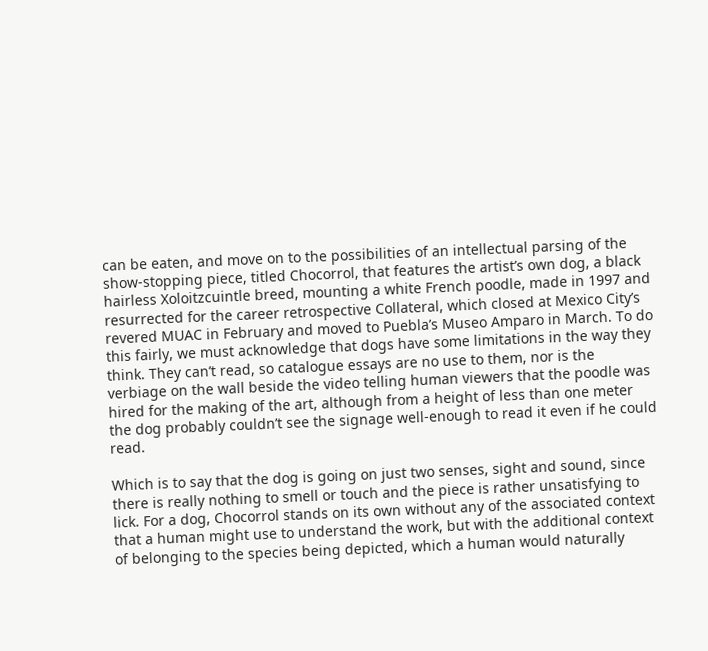can be eaten, and move on to the possibilities of an intellectual parsing of the show-stopping piece, titled Chocorrol, that features the artist’s own dog, a black hairless Xoloitzcuintle breed, mounting a white French poodle, made in 1997 and resurrected for the career retrospective Collateral, which closed at Mexico City’s revered MUAC in February and moved to Puebla’s Museo Amparo in March. To do this fairly, we must acknowledge that dogs have some limitations in the way they think. They can’t read, so catalogue essays are no use to them, nor is the verbiage on the wall beside the video telling human viewers that the poodle was hired for the making of the art, although from a height of less than one meter the dog probably couldn’t see the signage well-enough to read it even if he could read.

Which is to say that the dog is going on just two senses, sight and sound, since there is really nothing to smell or touch and the piece is rather unsatisfying to lick. For a dog, Chocorrol stands on its own without any of the associated context that a human might use to understand the work, but with the additional context of belonging to the species being depicted, which a human would naturally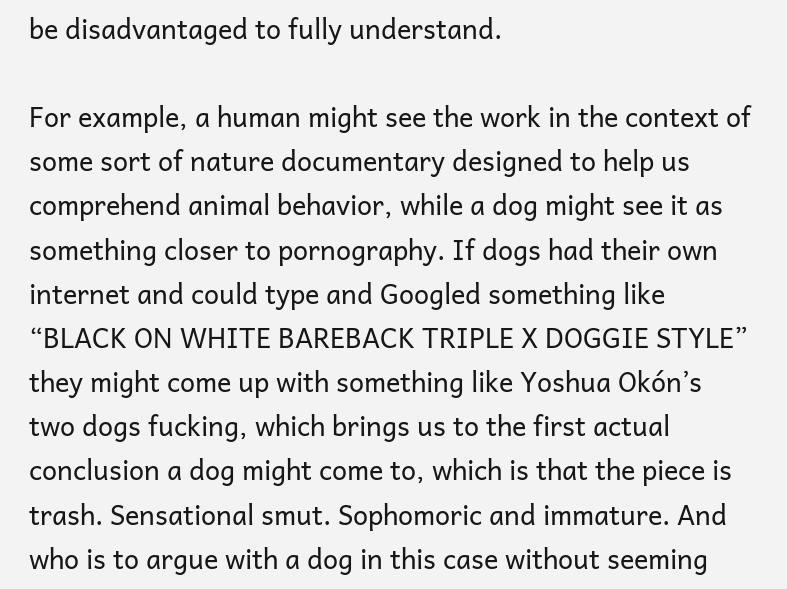be disadvantaged to fully understand.

For example, a human might see the work in the context of some sort of nature documentary designed to help us comprehend animal behavior, while a dog might see it as something closer to pornography. If dogs had their own internet and could type and Googled something like “BLACK ON WHITE BAREBACK TRIPLE X DOGGIE STYLE” they might come up with something like Yoshua Okón’s two dogs fucking, which brings us to the first actual conclusion a dog might come to, which is that the piece is trash. Sensational smut. Sophomoric and immature. And who is to argue with a dog in this case without seeming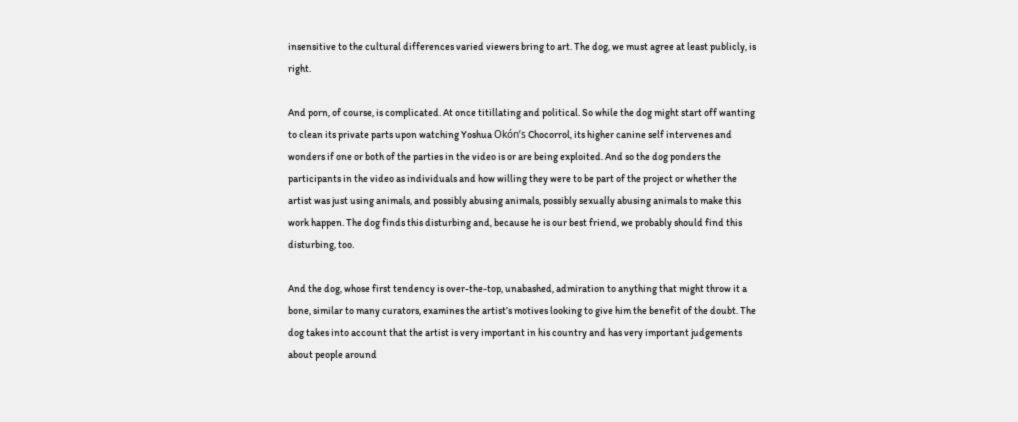insensitive to the cultural differences varied viewers bring to art. The dog, we must agree at least publicly, is right.

And porn, of course, is complicated. At once titillating and political. So while the dog might start off wanting to clean its private parts upon watching Yoshua Okón’s Chocorrol, its higher canine self intervenes and wonders if one or both of the parties in the video is or are being exploited. And so the dog ponders the participants in the video as individuals and how willing they were to be part of the project or whether the artist was just using animals, and possibly abusing animals, possibly sexually abusing animals to make this work happen. The dog finds this disturbing and, because he is our best friend, we probably should find this disturbing, too.

And the dog, whose first tendency is over-the-top, unabashed, admiration to anything that might throw it a bone, similar to many curators, examines the artist’s motives looking to give him the benefit of the doubt. The dog takes into account that the artist is very important in his country and has very important judgements about people around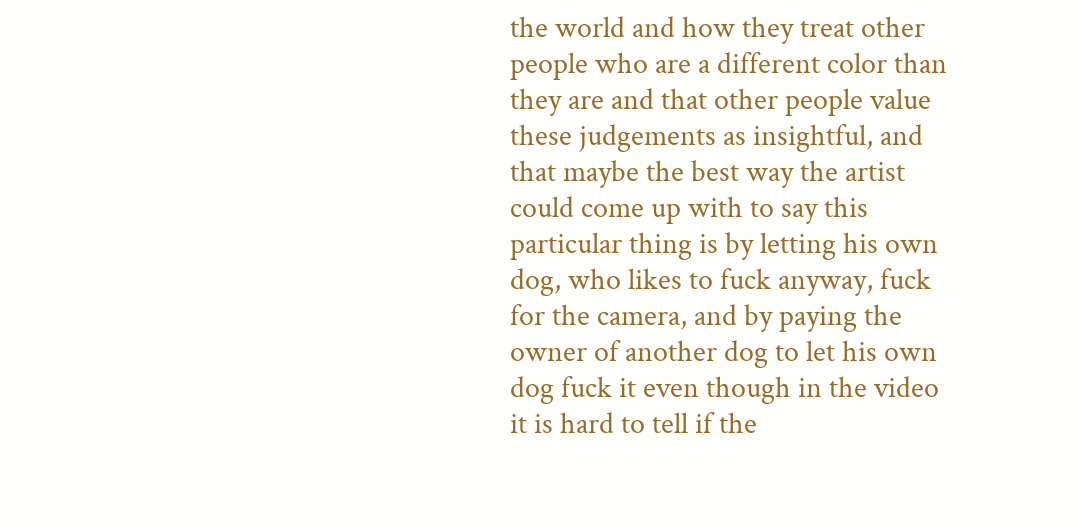the world and how they treat other people who are a different color than they are and that other people value these judgements as insightful, and that maybe the best way the artist could come up with to say this particular thing is by letting his own dog, who likes to fuck anyway, fuck for the camera, and by paying the owner of another dog to let his own dog fuck it even though in the video it is hard to tell if the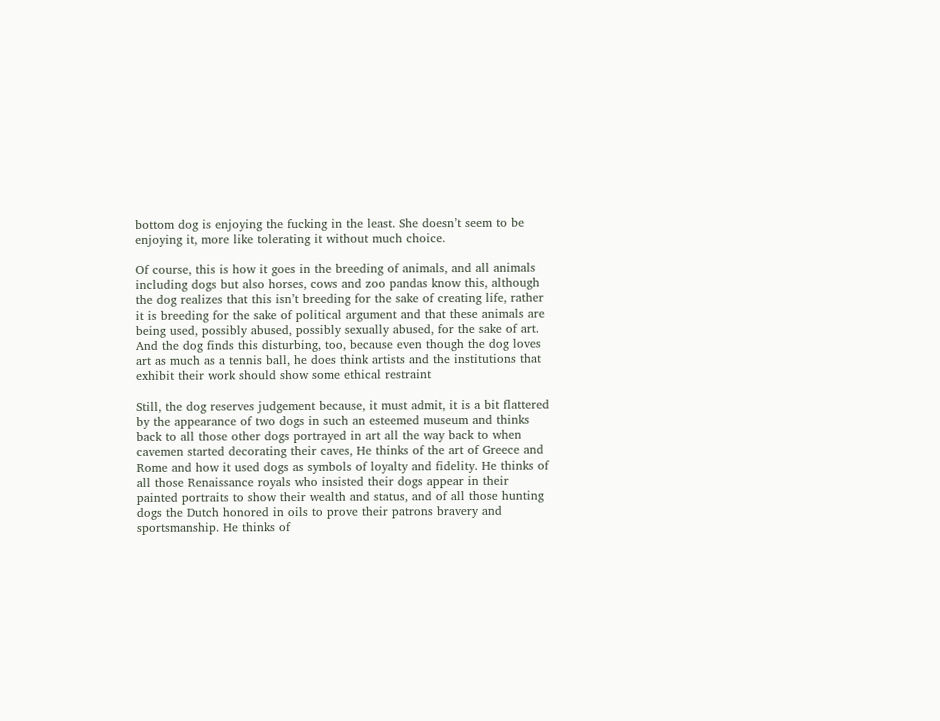bottom dog is enjoying the fucking in the least. She doesn’t seem to be enjoying it, more like tolerating it without much choice.

Of course, this is how it goes in the breeding of animals, and all animals including dogs but also horses, cows and zoo pandas know this, although the dog realizes that this isn’t breeding for the sake of creating life, rather it is breeding for the sake of political argument and that these animals are being used, possibly abused, possibly sexually abused, for the sake of art. And the dog finds this disturbing, too, because even though the dog loves art as much as a tennis ball, he does think artists and the institutions that exhibit their work should show some ethical restraint

Still, the dog reserves judgement because, it must admit, it is a bit flattered by the appearance of two dogs in such an esteemed museum and thinks back to all those other dogs portrayed in art all the way back to when cavemen started decorating their caves, He thinks of the art of Greece and Rome and how it used dogs as symbols of loyalty and fidelity. He thinks of all those Renaissance royals who insisted their dogs appear in their painted portraits to show their wealth and status, and of all those hunting dogs the Dutch honored in oils to prove their patrons bravery and sportsmanship. He thinks of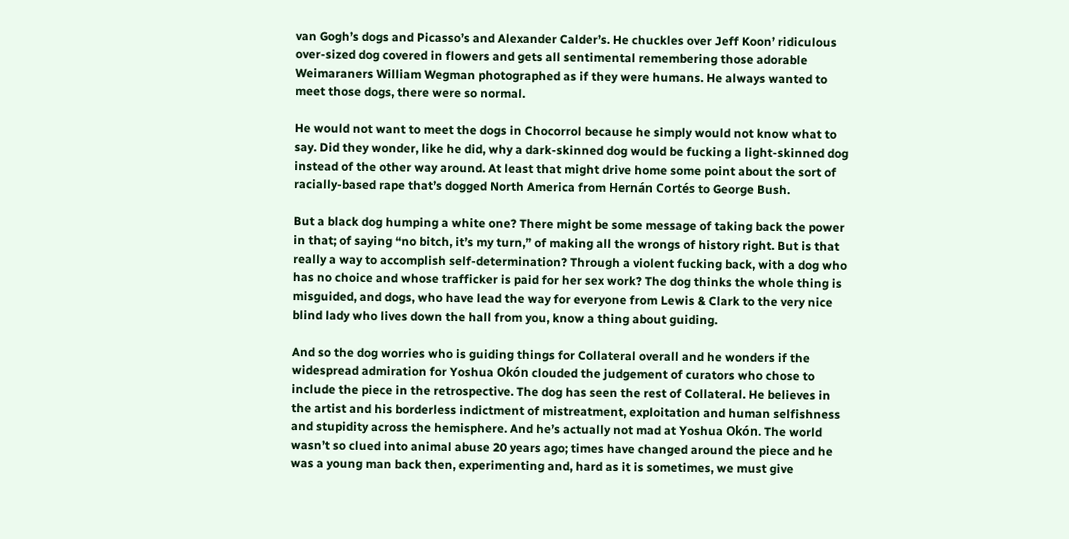van Gogh’s dogs and Picasso’s and Alexander Calder’s. He chuckles over Jeff Koon’ ridiculous over-sized dog covered in flowers and gets all sentimental remembering those adorable Weimaraners William Wegman photographed as if they were humans. He always wanted to meet those dogs, there were so normal.

He would not want to meet the dogs in Chocorrol because he simply would not know what to say. Did they wonder, like he did, why a dark-skinned dog would be fucking a light-skinned dog instead of the other way around. At least that might drive home some point about the sort of racially-based rape that’s dogged North America from Hernán Cortés to George Bush.

But a black dog humping a white one? There might be some message of taking back the power in that; of saying “no bitch, it’s my turn,” of making all the wrongs of history right. But is that really a way to accomplish self-determination? Through a violent fucking back, with a dog who has no choice and whose trafficker is paid for her sex work? The dog thinks the whole thing is misguided, and dogs, who have lead the way for everyone from Lewis & Clark to the very nice blind lady who lives down the hall from you, know a thing about guiding.

And so the dog worries who is guiding things for Collateral overall and he wonders if the widespread admiration for Yoshua Okón clouded the judgement of curators who chose to include the piece in the retrospective. The dog has seen the rest of Collateral. He believes in the artist and his borderless indictment of mistreatment, exploitation and human selfishness and stupidity across the hemisphere. And he’s actually not mad at Yoshua Okón. The world wasn’t so clued into animal abuse 20 years ago; times have changed around the piece and he was a young man back then, experimenting and, hard as it is sometimes, we must give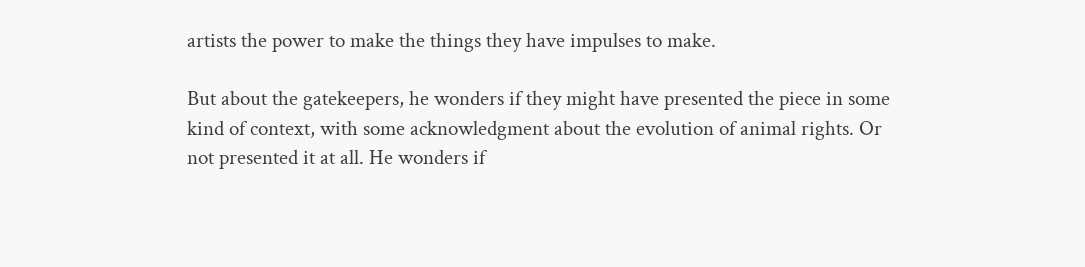artists the power to make the things they have impulses to make.

But about the gatekeepers, he wonders if they might have presented the piece in some kind of context, with some acknowledgment about the evolution of animal rights. Or not presented it at all. He wonders if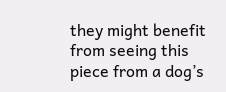they might benefit from seeing this piece from a dog’s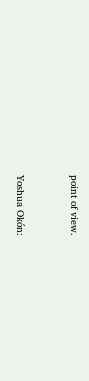point of view.


Yoshua Okón: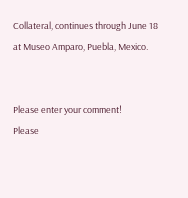Collateral, continues through June 18 at Museo Amparo, Puebla, Mexico.


Please enter your comment!
Please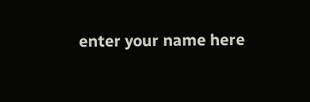enter your name here